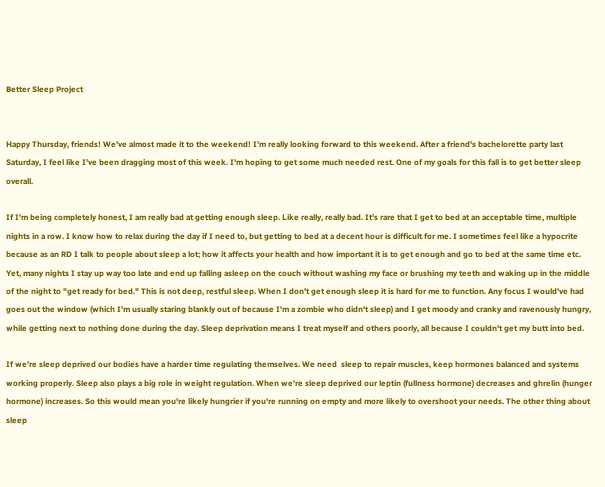Better Sleep Project


Happy Thursday, friends! We've almost made it to the weekend! I'm really looking forward to this weekend. After a friend's bachelorette party last Saturday, I feel like I've been dragging most of this week. I'm hoping to get some much needed rest. One of my goals for this fall is to get better sleep overall.

If I'm being completely honest, I am really bad at getting enough sleep. Like really, really bad. It's rare that I get to bed at an acceptable time, multiple nights in a row. I know how to relax during the day if I need to, but getting to bed at a decent hour is difficult for me. I sometimes feel like a hypocrite because as an RD I talk to people about sleep a lot; how it affects your health and how important it is to get enough and go to bed at the same time etc. Yet, many nights I stay up way too late and end up falling asleep on the couch without washing my face or brushing my teeth and waking up in the middle of the night to "get ready for bed." This is not deep, restful sleep. When I don't get enough sleep it is hard for me to function. Any focus I would've had goes out the window (which I'm usually staring blankly out of because I'm a zombie who didn't sleep) and I get moody and cranky and ravenously hungry, while getting next to nothing done during the day. Sleep deprivation means I treat myself and others poorly, all because I couldn't get my butt into bed.

If we're sleep deprived our bodies have a harder time regulating themselves. We need  sleep to repair muscles, keep hormones balanced and systems working properly. Sleep also plays a big role in weight regulation. When we're sleep deprived our leptin (fullness hormone) decreases and ghrelin (hunger hormone) increases. So this would mean you're likely hungrier if you're running on empty and more likely to overshoot your needs. The other thing about sleep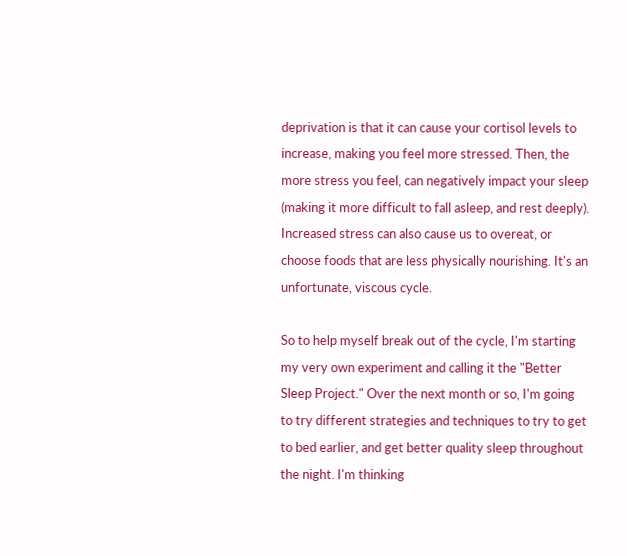deprivation is that it can cause your cortisol levels to increase, making you feel more stressed. Then, the more stress you feel, can negatively impact your sleep (making it more difficult to fall asleep, and rest deeply). Increased stress can also cause us to overeat, or choose foods that are less physically nourishing. It's an unfortunate, viscous cycle.

So to help myself break out of the cycle, I'm starting my very own experiment and calling it the "Better Sleep Project." Over the next month or so, I'm going to try different strategies and techniques to try to get to bed earlier, and get better quality sleep throughout the night. I'm thinking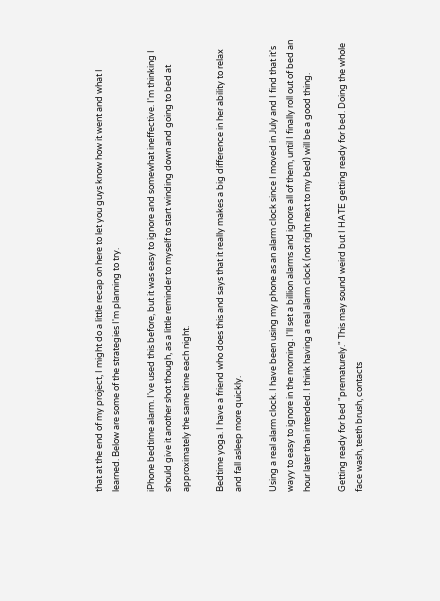that at the end of my project, I might do a little recap on here to let you guys know how it went and what I learned. Below are some of the strategies I'm planning to try.

iPhone bedtime alarm. I've used this before, but it was easy to ignore and somewhat ineffective. I'm thinking I should give it another shot though, as a little reminder to myself to start winding down and going to bed at approximately the same time each night.

Bedtime yoga. I have a friend who does this and says that it really makes a big difference in her ability to relax and fall asleep more quickly.

Using a real alarm clock. I have been using my phone as an alarm clock since I moved in July and I find that it's wayy to easy to ignore in the morning. I'll set a billion alarms and ignore all of them, until I finally roll out of bed an hour later than intended. I think having a real alarm clock (not right next to my bed) will be a good thing.

Getting ready for bed "prematurely." This may sound weird but I HATE getting ready for bed. Doing the whole face wash, teeth brush, contacts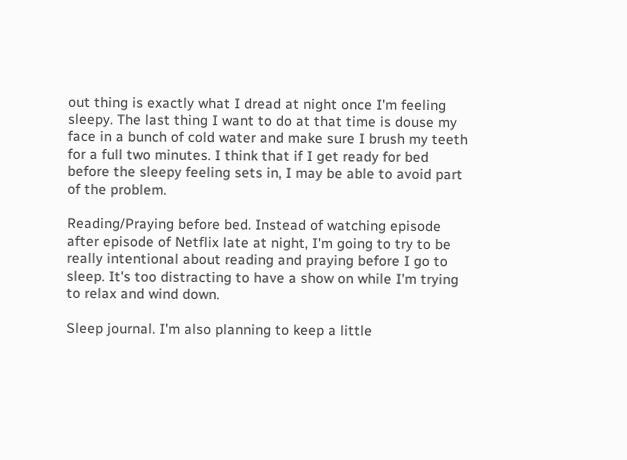out thing is exactly what I dread at night once I'm feeling sleepy. The last thing I want to do at that time is douse my face in a bunch of cold water and make sure I brush my teeth for a full two minutes. I think that if I get ready for bed before the sleepy feeling sets in, I may be able to avoid part of the problem.

Reading/Praying before bed. Instead of watching episode after episode of Netflix late at night, I'm going to try to be really intentional about reading and praying before I go to sleep. It's too distracting to have a show on while I'm trying to relax and wind down.

Sleep journal. I'm also planning to keep a little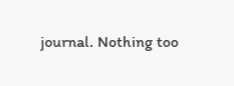journal. Nothing too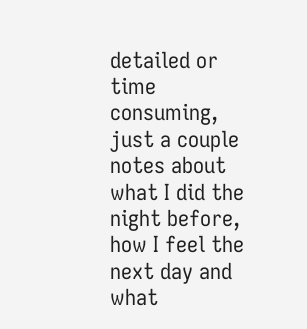detailed or time consuming, just a couple notes about what I did the night before, how I feel the next day and what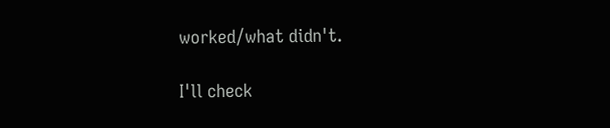worked/what didn't.

I'll check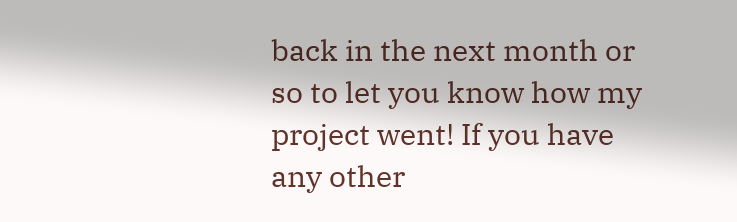back in the next month or so to let you know how my project went! If you have any other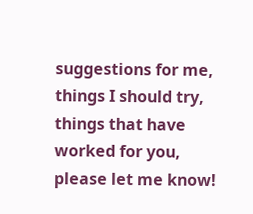suggestions for me, things I should try, things that have worked for you, please let me know!